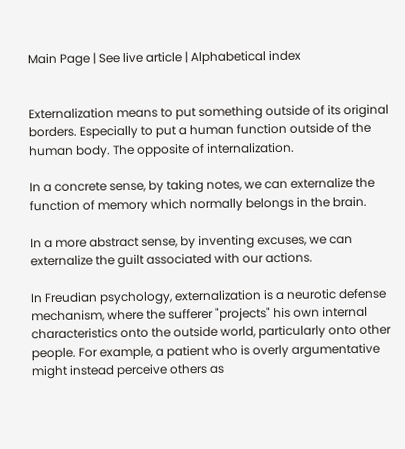Main Page | See live article | Alphabetical index


Externalization means to put something outside of its original borders. Especially to put a human function outside of the human body. The opposite of internalization.

In a concrete sense, by taking notes, we can externalize the function of memory which normally belongs in the brain.

In a more abstract sense, by inventing excuses, we can externalize the guilt associated with our actions.

In Freudian psychology, externalization is a neurotic defense mechanism, where the sufferer "projects" his own internal characteristics onto the outside world, particularly onto other people. For example, a patient who is overly argumentative might instead perceive others as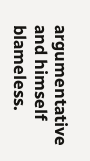argumentative and himself blameless.